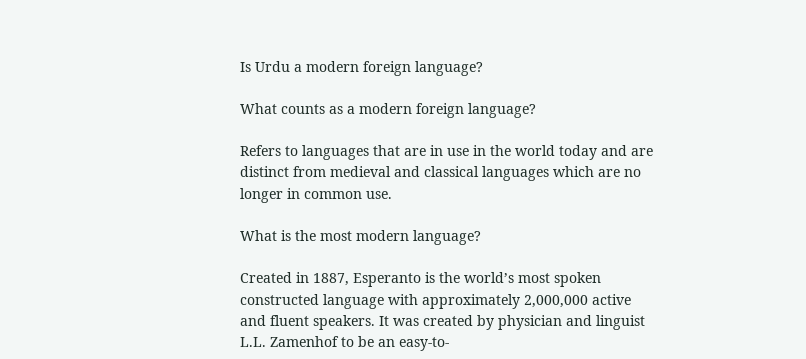Is Urdu a modern foreign language?

What counts as a modern foreign language?

Refers to languages that are in use in the world today and are distinct from medieval and classical languages which are no longer in common use.

What is the most modern language?

Created in 1887, Esperanto is the world’s most spoken constructed language with approximately 2,000,000 active and fluent speakers. It was created by physician and linguist L.L. Zamenhof to be an easy-to-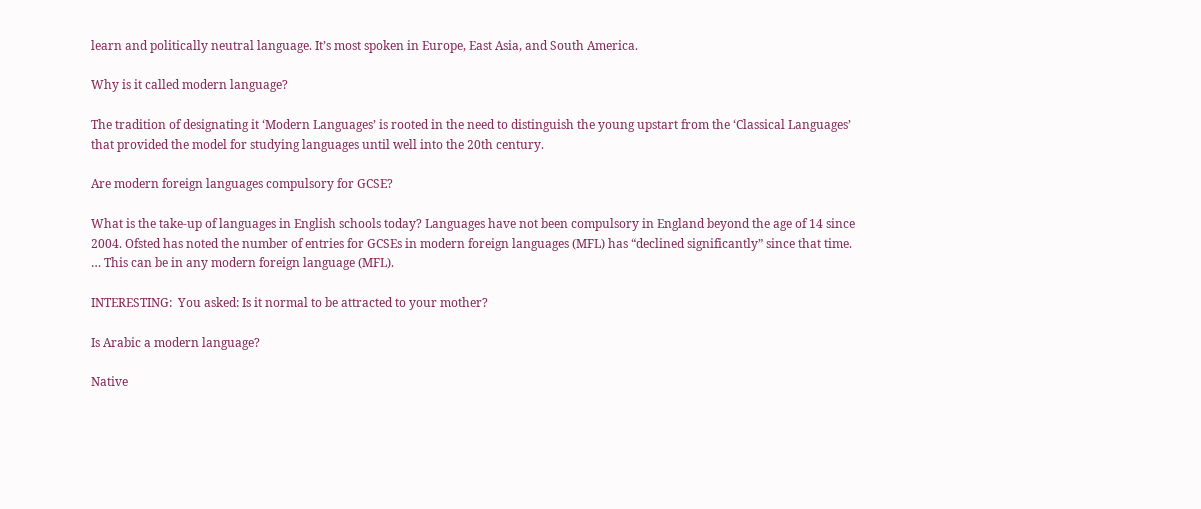learn and politically neutral language. It’s most spoken in Europe, East Asia, and South America.

Why is it called modern language?

The tradition of designating it ‘Modern Languages’ is rooted in the need to distinguish the young upstart from the ‘Classical Languages’ that provided the model for studying languages until well into the 20th century.

Are modern foreign languages compulsory for GCSE?

What is the take-up of languages in English schools today? Languages have not been compulsory in England beyond the age of 14 since 2004. Ofsted has noted the number of entries for GCSEs in modern foreign languages (MFL) has “declined significantly” since that time. … This can be in any modern foreign language (MFL).

INTERESTING:  You asked: Is it normal to be attracted to your mother?

Is Arabic a modern language?

Native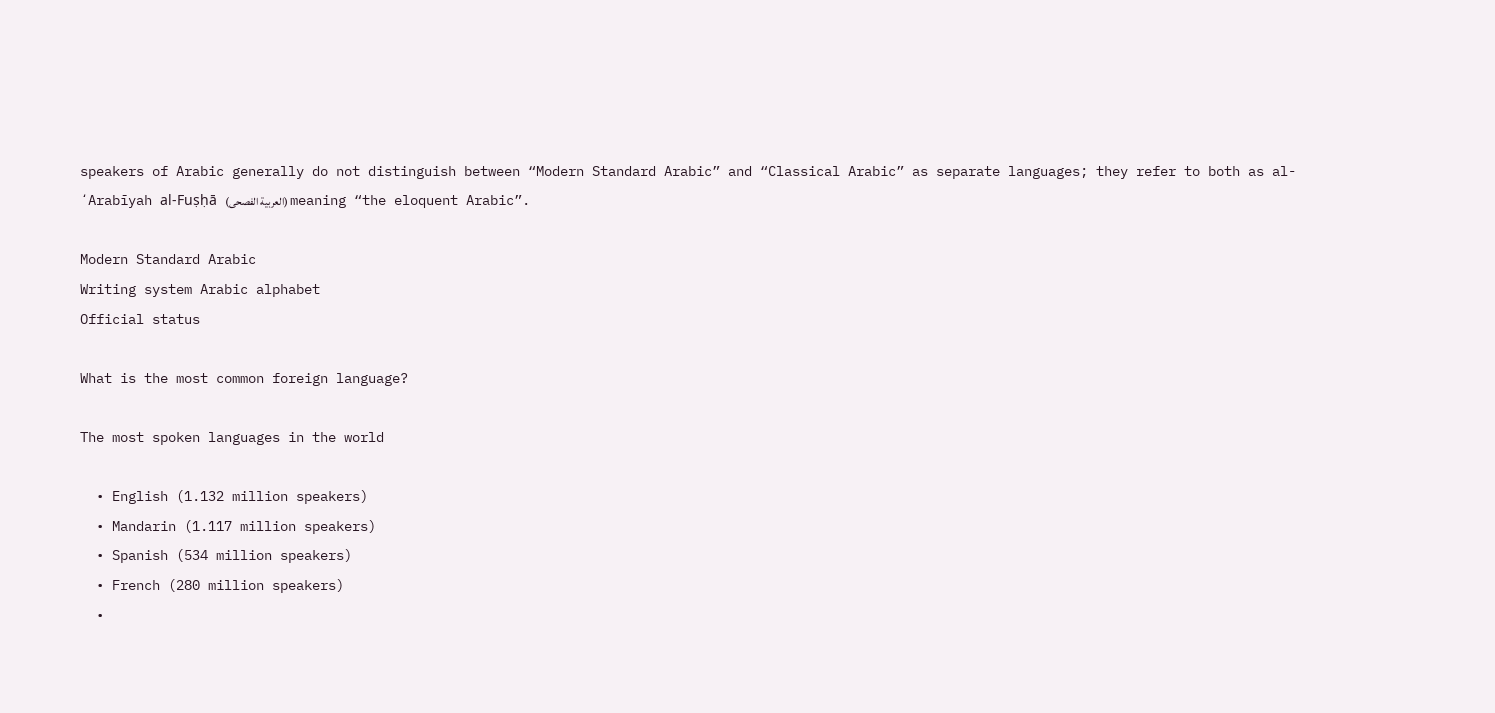speakers of Arabic generally do not distinguish between “Modern Standard Arabic” and “Classical Arabic” as separate languages; they refer to both as al-ʻArabīyah al-Fuṣḥā (العربية الفصحى) meaning “the eloquent Arabic”.

Modern Standard Arabic
Writing system Arabic alphabet
Official status

What is the most common foreign language?

The most spoken languages in the world

  • English (1.132 million speakers)
  • Mandarin (1.117 million speakers)
  • Spanish (534 million speakers)
  • French (280 million speakers)
  •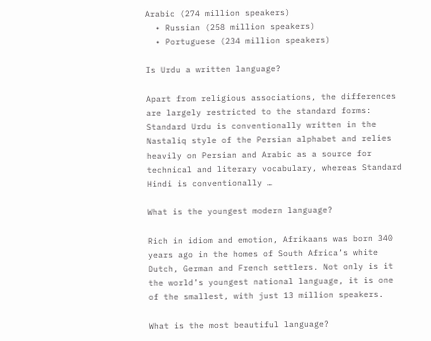Arabic (274 million speakers)
  • Russian (258 million speakers)
  • Portuguese (234 million speakers)

Is Urdu a written language?

Apart from religious associations, the differences are largely restricted to the standard forms: Standard Urdu is conventionally written in the Nastaliq style of the Persian alphabet and relies heavily on Persian and Arabic as a source for technical and literary vocabulary, whereas Standard Hindi is conventionally …

What is the youngest modern language?

Rich in idiom and emotion, Afrikaans was born 340 years ago in the homes of South Africa’s white Dutch, German and French settlers. Not only is it the world’s youngest national language, it is one of the smallest, with just 13 million speakers.

What is the most beautiful language?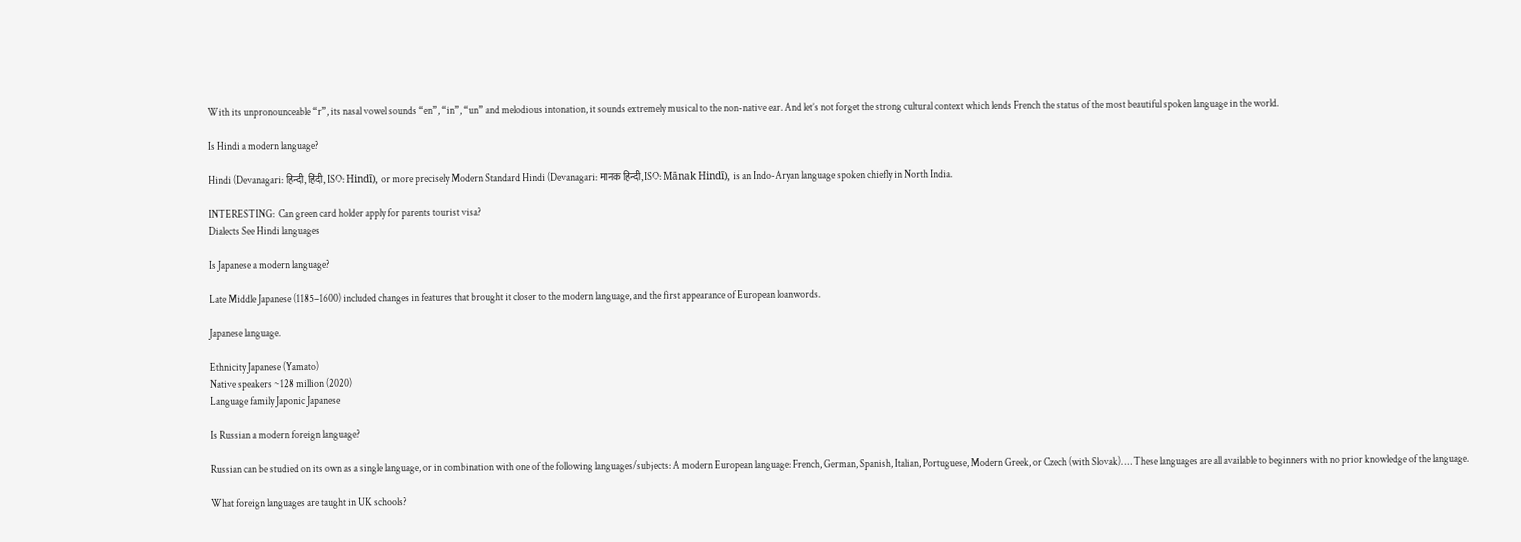With its unpronounceable “r”, its nasal vowel sounds “en”, “in”, “un” and melodious intonation, it sounds extremely musical to the non-native ear. And let’s not forget the strong cultural context which lends French the status of the most beautiful spoken language in the world.

Is Hindi a modern language?

Hindi (Devanagari: हिन्दी, हिंदी, ISO: Hindī), or more precisely Modern Standard Hindi (Devanagari: मानक हिन्दी, ISO: Mānak Hindī), is an Indo-Aryan language spoken chiefly in North India.

INTERESTING:  Can green card holder apply for parents tourist visa?
Dialects See Hindi languages

Is Japanese a modern language?

Late Middle Japanese (1185–1600) included changes in features that brought it closer to the modern language, and the first appearance of European loanwords.

Japanese language.

Ethnicity Japanese (Yamato)
Native speakers ~128 million (2020)
Language family Japonic Japanese

Is Russian a modern foreign language?

Russian can be studied on its own as a single language, or in combination with one of the following languages/subjects: A modern European language: French, German, Spanish, Italian, Portuguese, Modern Greek, or Czech (with Slovak). … These languages are all available to beginners with no prior knowledge of the language.

What foreign languages are taught in UK schools?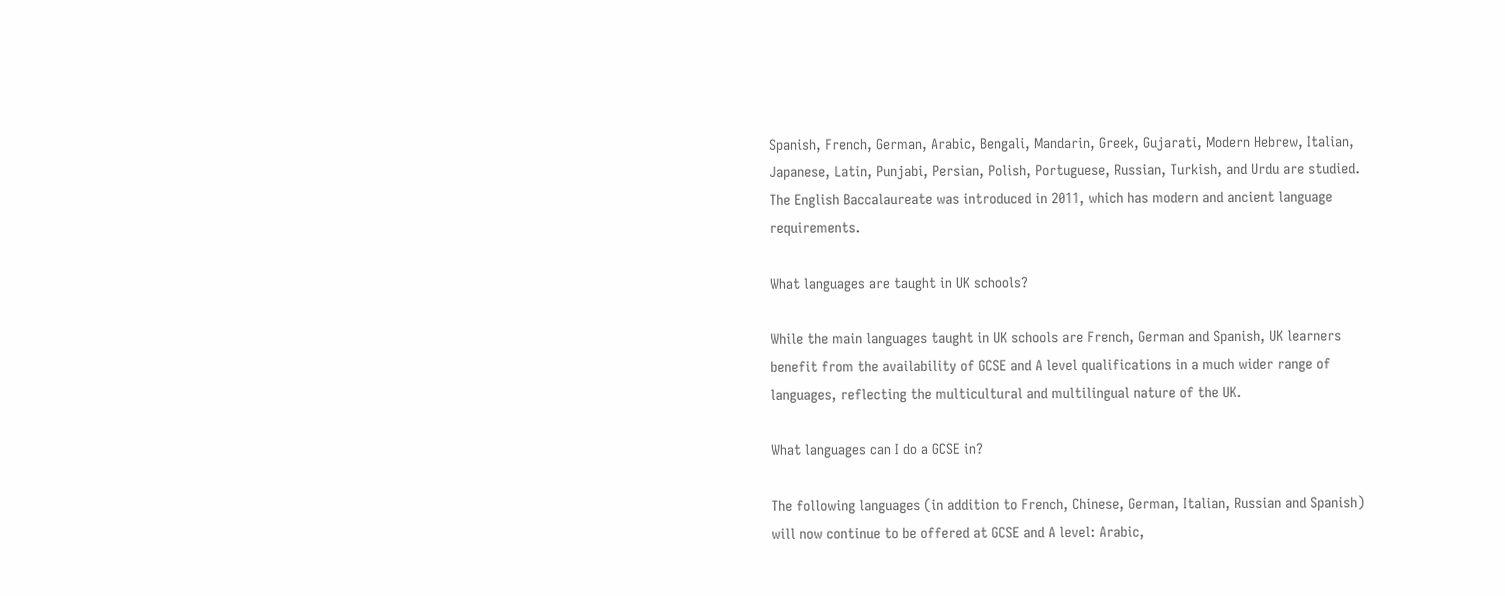Spanish, French, German, Arabic, Bengali, Mandarin, Greek, Gujarati, Modern Hebrew, Italian, Japanese, Latin, Punjabi, Persian, Polish, Portuguese, Russian, Turkish, and Urdu are studied. The English Baccalaureate was introduced in 2011, which has modern and ancient language requirements.

What languages are taught in UK schools?

While the main languages taught in UK schools are French, German and Spanish, UK learners benefit from the availability of GCSE and A level qualifications in a much wider range of languages, reflecting the multicultural and multilingual nature of the UK.

What languages can I do a GCSE in?

The following languages (in addition to French, Chinese, German, Italian, Russian and Spanish) will now continue to be offered at GCSE and A level: Arabic,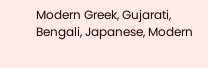Modern Greek, Gujarati, Bengali, Japanese, Modern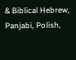& Biblical Hebrew, Panjabi, Polish,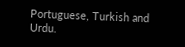Portuguese, Turkish and Urdu.